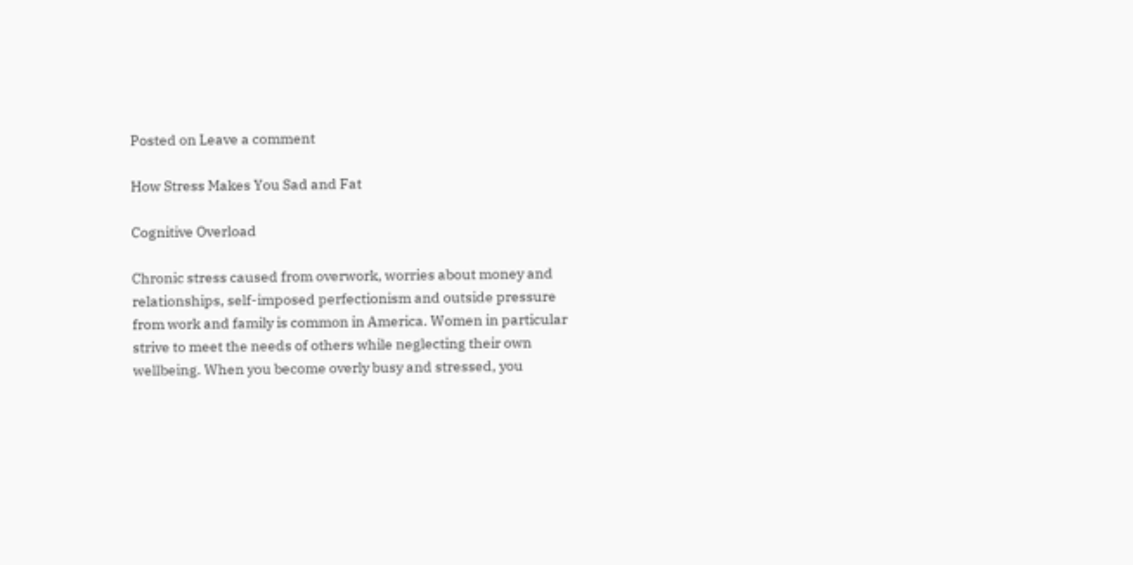Posted on Leave a comment

How Stress Makes You Sad and Fat

Cognitive Overload

Chronic stress caused from overwork, worries about money and relationships, self-imposed perfectionism and outside pressure from work and family is common in America. Women in particular strive to meet the needs of others while neglecting their own wellbeing. When you become overly busy and stressed, you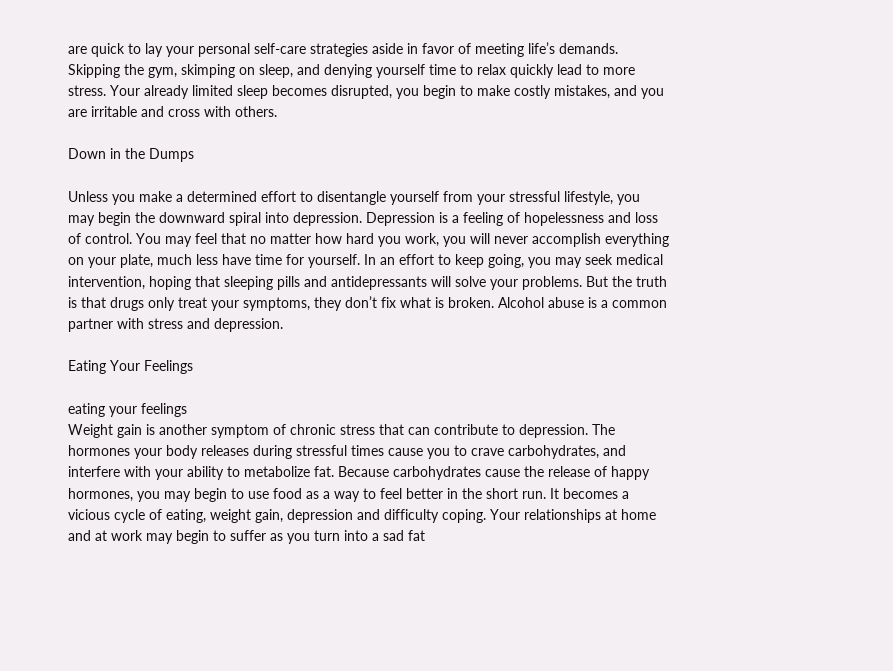are quick to lay your personal self-care strategies aside in favor of meeting life’s demands. Skipping the gym, skimping on sleep, and denying yourself time to relax quickly lead to more stress. Your already limited sleep becomes disrupted, you begin to make costly mistakes, and you are irritable and cross with others.

Down in the Dumps

Unless you make a determined effort to disentangle yourself from your stressful lifestyle, you may begin the downward spiral into depression. Depression is a feeling of hopelessness and loss of control. You may feel that no matter how hard you work, you will never accomplish everything on your plate, much less have time for yourself. In an effort to keep going, you may seek medical intervention, hoping that sleeping pills and antidepressants will solve your problems. But the truth is that drugs only treat your symptoms, they don’t fix what is broken. Alcohol abuse is a common partner with stress and depression.

Eating Your Feelings

eating your feelings
Weight gain is another symptom of chronic stress that can contribute to depression. The hormones your body releases during stressful times cause you to crave carbohydrates, and interfere with your ability to metabolize fat. Because carbohydrates cause the release of happy hormones, you may begin to use food as a way to feel better in the short run. It becomes a vicious cycle of eating, weight gain, depression and difficulty coping. Your relationships at home and at work may begin to suffer as you turn into a sad fat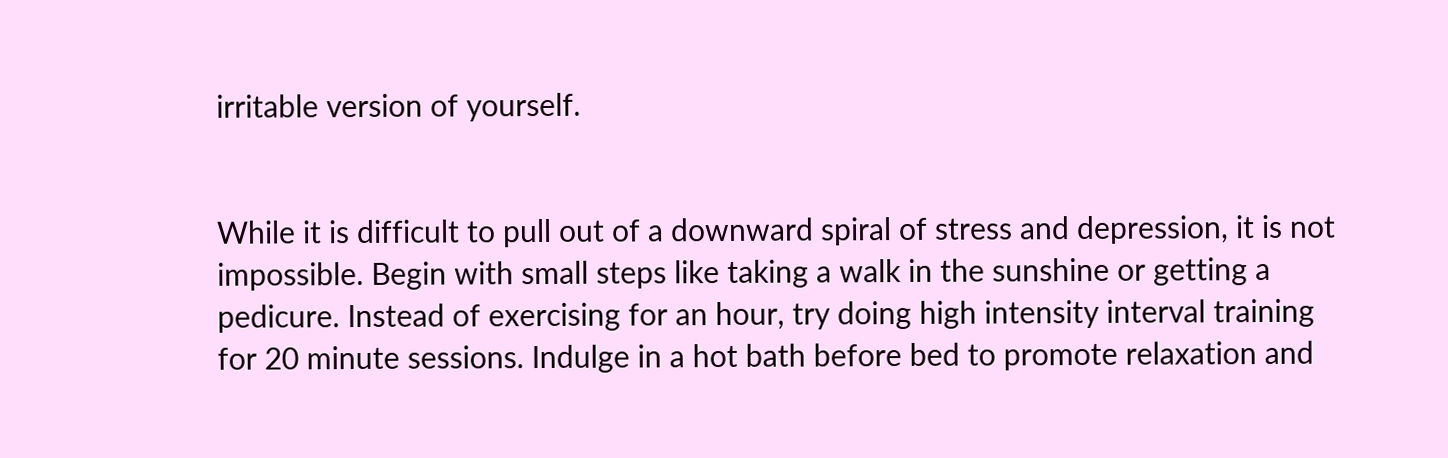irritable version of yourself.


While it is difficult to pull out of a downward spiral of stress and depression, it is not impossible. Begin with small steps like taking a walk in the sunshine or getting a pedicure. Instead of exercising for an hour, try doing high intensity interval training for 20 minute sessions. Indulge in a hot bath before bed to promote relaxation and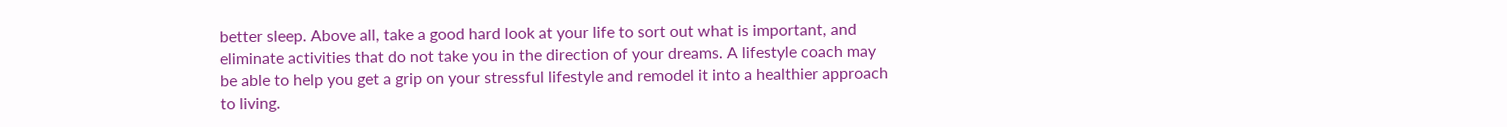better sleep. Above all, take a good hard look at your life to sort out what is important, and eliminate activities that do not take you in the direction of your dreams. A lifestyle coach may be able to help you get a grip on your stressful lifestyle and remodel it into a healthier approach to living.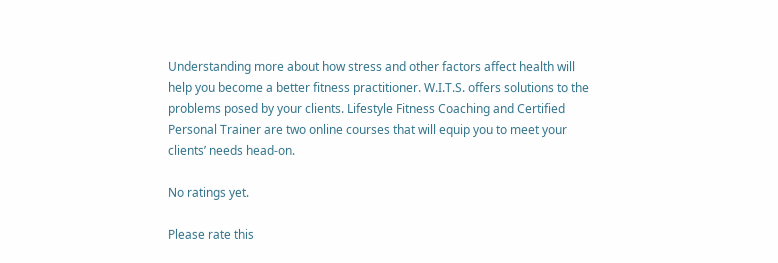Understanding more about how stress and other factors affect health will help you become a better fitness practitioner. W.I.T.S. offers solutions to the problems posed by your clients. Lifestyle Fitness Coaching and Certified Personal Trainer are two online courses that will equip you to meet your clients’ needs head-on.

No ratings yet.

Please rate this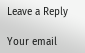Leave a Reply

Your email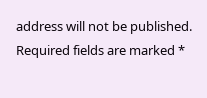address will not be published. Required fields are marked *